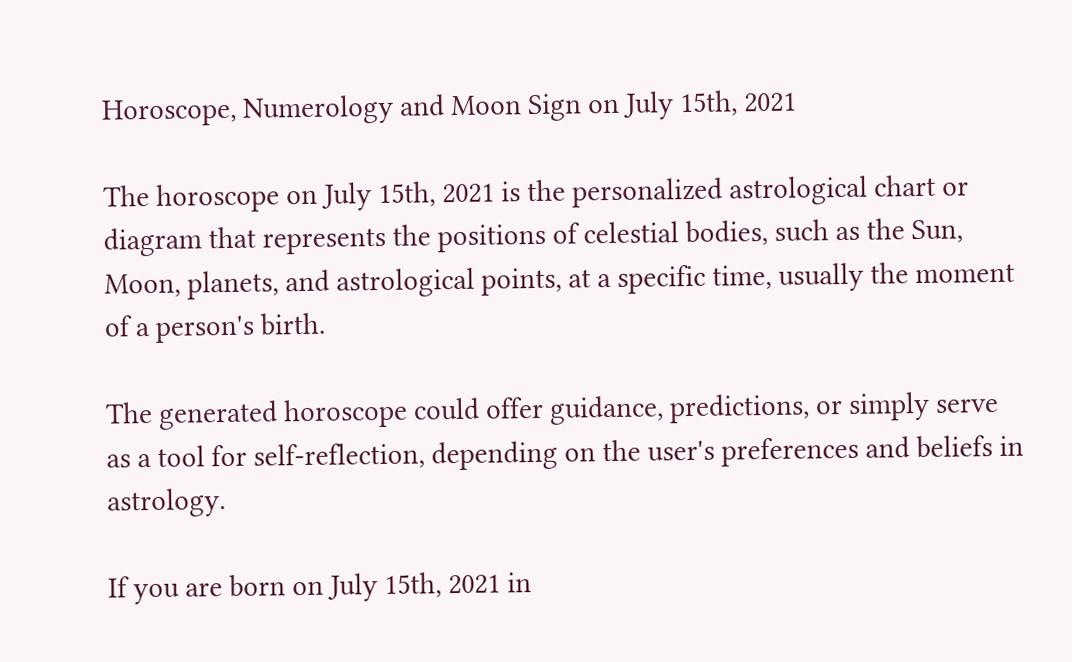Horoscope, Numerology and Moon Sign on July 15th, 2021

The horoscope on July 15th, 2021 is the personalized astrological chart or diagram that represents the positions of celestial bodies, such as the Sun, Moon, planets, and astrological points, at a specific time, usually the moment of a person's birth.

The generated horoscope could offer guidance, predictions, or simply serve as a tool for self-reflection, depending on the user's preferences and beliefs in astrology.

If you are born on July 15th, 2021 in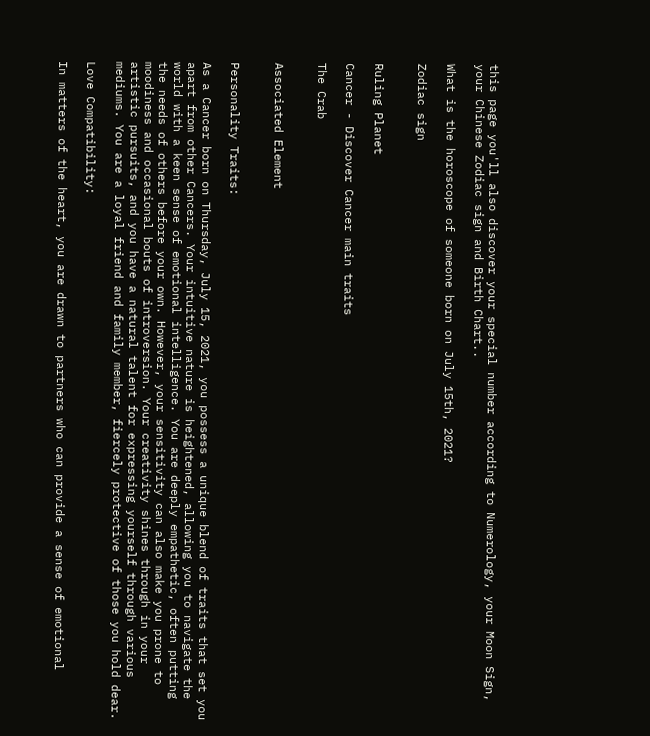this page you'll also discover your special number according to Numerology, your Moon Sign, your Chinese Zodiac sign and Birth Chart..

What is the horoscope of someone born on July 15th, 2021?

Zodiac sign


Ruling Planet

Cancer - Discover Cancer main traits

The Crab


Associated Element


Personality Traits:

As a Cancer born on Thursday, July 15, 2021, you possess a unique blend of traits that set you apart from other Cancers. Your intuitive nature is heightened, allowing you to navigate the world with a keen sense of emotional intelligence. You are deeply empathetic, often putting the needs of others before your own. However, your sensitivity can also make you prone to moodiness and occasional bouts of introversion. Your creativity shines through in your artistic pursuits, and you have a natural talent for expressing yourself through various mediums. You are a loyal friend and family member, fiercely protective of those you hold dear.

Love Compatibility:

In matters of the heart, you are drawn to partners who can provide a sense of emotional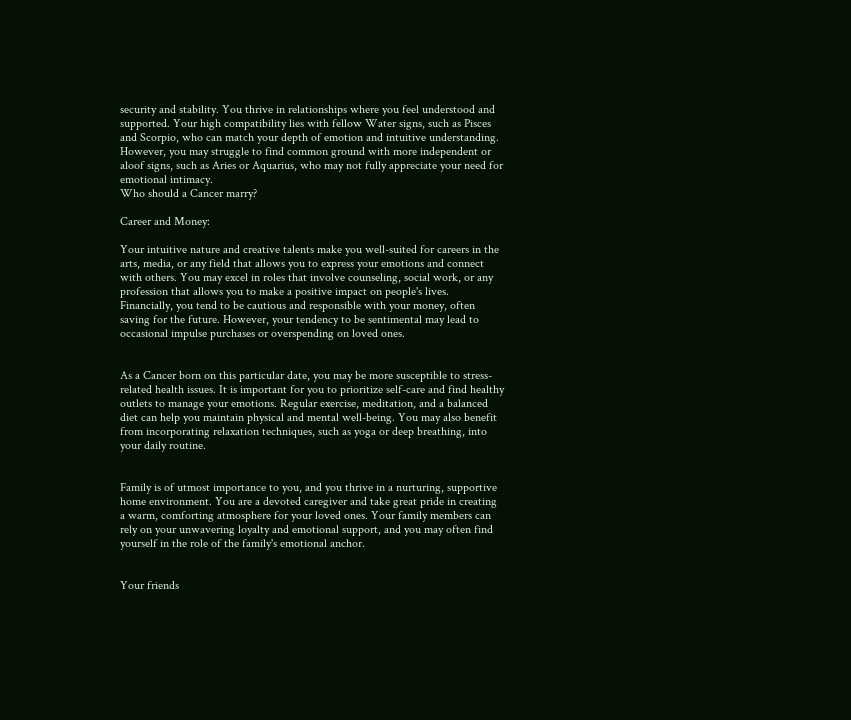security and stability. You thrive in relationships where you feel understood and supported. Your high compatibility lies with fellow Water signs, such as Pisces and Scorpio, who can match your depth of emotion and intuitive understanding. However, you may struggle to find common ground with more independent or aloof signs, such as Aries or Aquarius, who may not fully appreciate your need for emotional intimacy.
Who should a Cancer marry?

Career and Money:

Your intuitive nature and creative talents make you well-suited for careers in the arts, media, or any field that allows you to express your emotions and connect with others. You may excel in roles that involve counseling, social work, or any profession that allows you to make a positive impact on people's lives. Financially, you tend to be cautious and responsible with your money, often saving for the future. However, your tendency to be sentimental may lead to occasional impulse purchases or overspending on loved ones.


As a Cancer born on this particular date, you may be more susceptible to stress-related health issues. It is important for you to prioritize self-care and find healthy outlets to manage your emotions. Regular exercise, meditation, and a balanced diet can help you maintain physical and mental well-being. You may also benefit from incorporating relaxation techniques, such as yoga or deep breathing, into your daily routine.


Family is of utmost importance to you, and you thrive in a nurturing, supportive home environment. You are a devoted caregiver and take great pride in creating a warm, comforting atmosphere for your loved ones. Your family members can rely on your unwavering loyalty and emotional support, and you may often find yourself in the role of the family's emotional anchor.


Your friends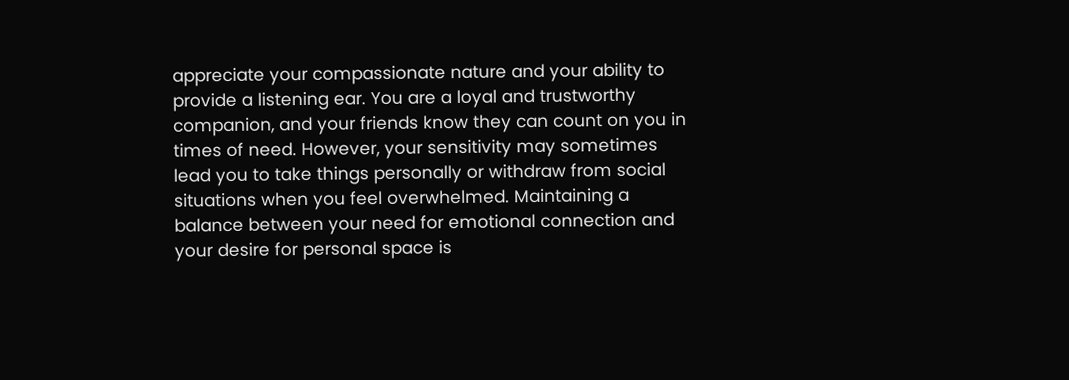appreciate your compassionate nature and your ability to provide a listening ear. You are a loyal and trustworthy companion, and your friends know they can count on you in times of need. However, your sensitivity may sometimes lead you to take things personally or withdraw from social situations when you feel overwhelmed. Maintaining a balance between your need for emotional connection and your desire for personal space is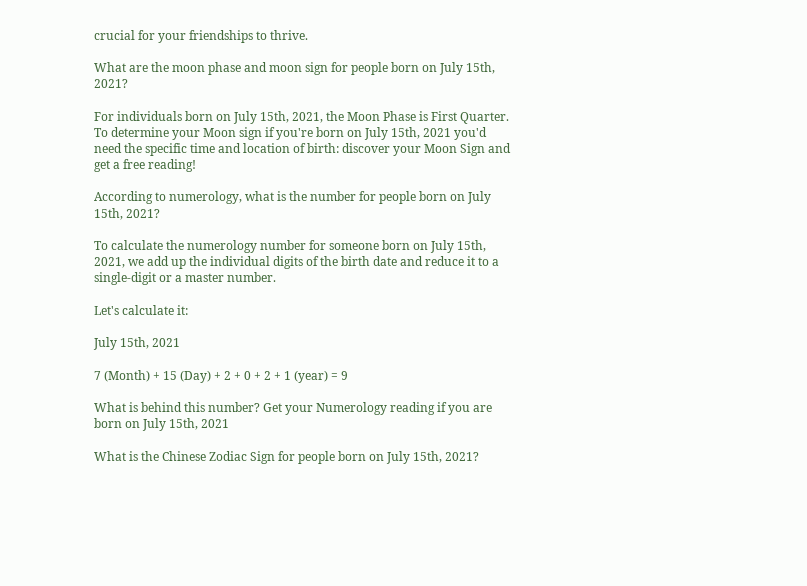crucial for your friendships to thrive.

What are the moon phase and moon sign for people born on July 15th, 2021?

For individuals born on July 15th, 2021, the Moon Phase is First Quarter. To determine your Moon sign if you're born on July 15th, 2021 you'd need the specific time and location of birth: discover your Moon Sign and get a free reading!

According to numerology, what is the number for people born on July 15th, 2021?

To calculate the numerology number for someone born on July 15th, 2021, we add up the individual digits of the birth date and reduce it to a single-digit or a master number.

Let's calculate it:

July 15th, 2021

7 (Month) + 15 (Day) + 2 + 0 + 2 + 1 (year) = 9

What is behind this number? Get your Numerology reading if you are born on July 15th, 2021

What is the Chinese Zodiac Sign for people born on July 15th, 2021?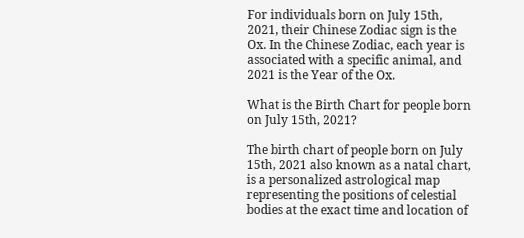For individuals born on July 15th, 2021, their Chinese Zodiac sign is the Ox. In the Chinese Zodiac, each year is associated with a specific animal, and 2021 is the Year of the Ox.

What is the Birth Chart for people born on July 15th, 2021?

The birth chart of people born on July 15th, 2021 also known as a natal chart, is a personalized astrological map representing the positions of celestial bodies at the exact time and location of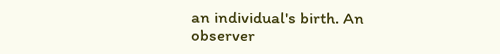an individual's birth. An observer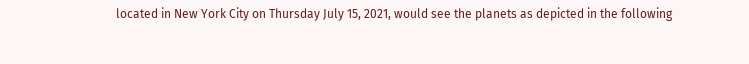located in New York City on Thursday July 15, 2021, would see the planets as depicted in the following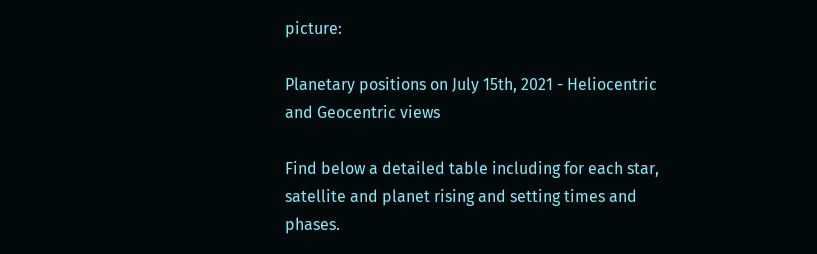picture:

Planetary positions on July 15th, 2021 - Heliocentric and Geocentric views

Find below a detailed table including for each star, satellite and planet rising and setting times and phases.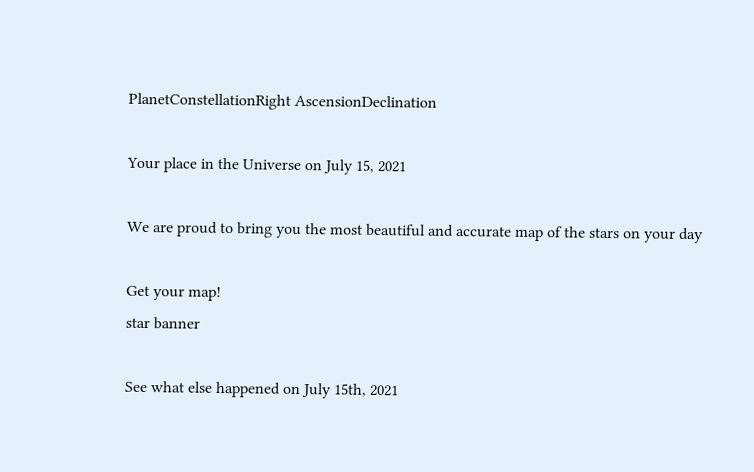PlanetConstellationRight AscensionDeclination

Your place in the Universe on July 15, 2021

We are proud to bring you the most beautiful and accurate map of the stars on your day

Get your map!
star banner

See what else happened on July 15th, 2021